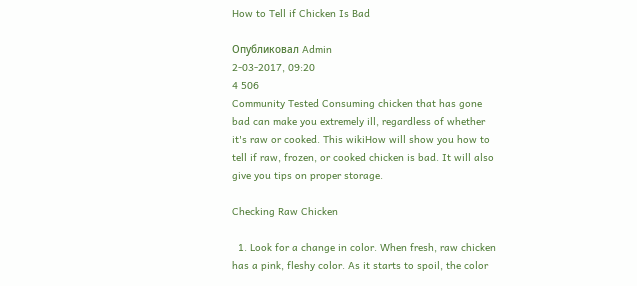How to Tell if Chicken Is Bad

Опубликовал Admin
2-03-2017, 09:20
4 506
Community Tested Consuming chicken that has gone bad can make you extremely ill, regardless of whether it's raw or cooked. This wikiHow will show you how to tell if raw, frozen, or cooked chicken is bad. It will also give you tips on proper storage.

Checking Raw Chicken

  1. Look for a change in color. When fresh, raw chicken has a pink, fleshy color. As it starts to spoil, the color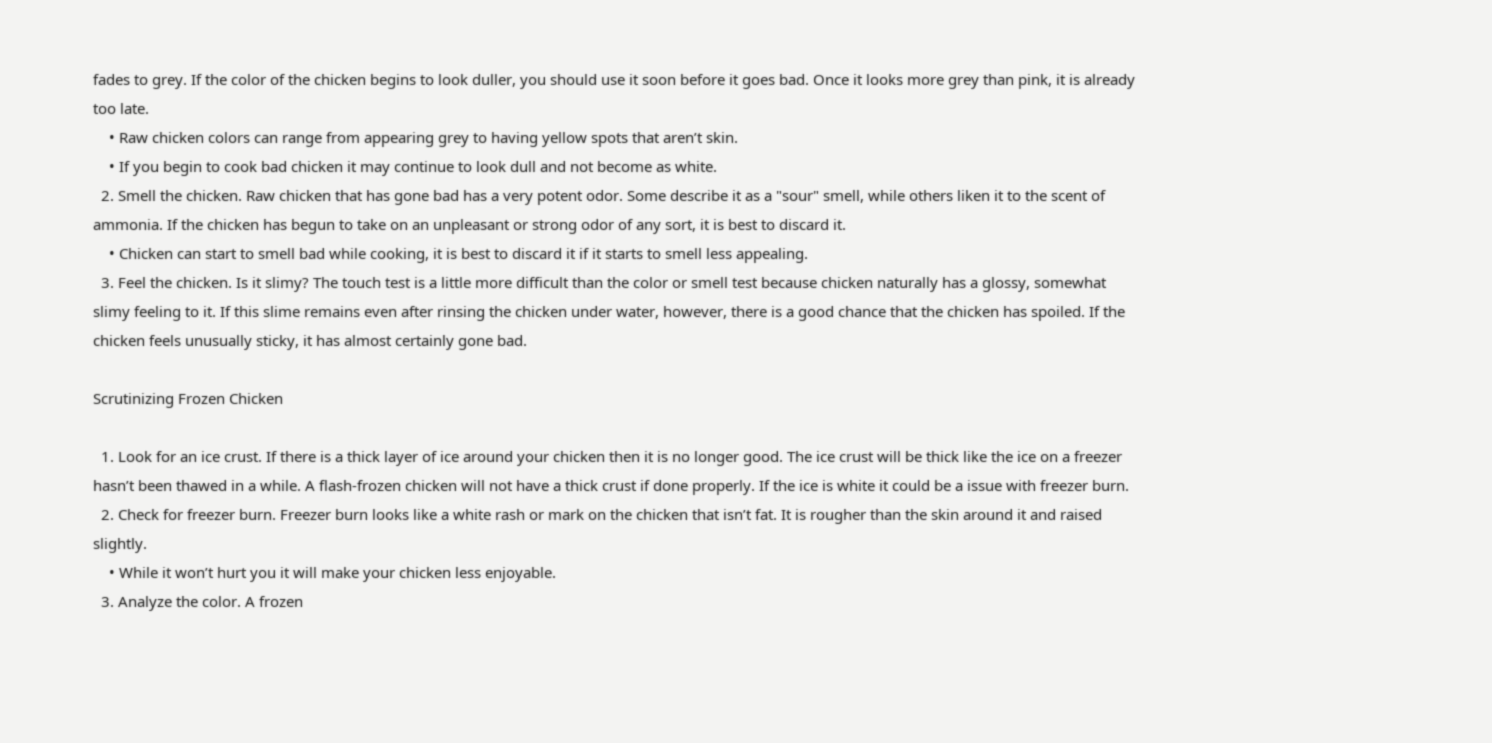fades to grey. If the color of the chicken begins to look duller, you should use it soon before it goes bad. Once it looks more grey than pink, it is already too late.
    • Raw chicken colors can range from appearing grey to having yellow spots that aren’t skin.
    • If you begin to cook bad chicken it may continue to look dull and not become as white.
  2. Smell the chicken. Raw chicken that has gone bad has a very potent odor. Some describe it as a "sour" smell, while others liken it to the scent of ammonia. If the chicken has begun to take on an unpleasant or strong odor of any sort, it is best to discard it.
    • Chicken can start to smell bad while cooking, it is best to discard it if it starts to smell less appealing.
  3. Feel the chicken. Is it slimy? The touch test is a little more difficult than the color or smell test because chicken naturally has a glossy, somewhat slimy feeling to it. If this slime remains even after rinsing the chicken under water, however, there is a good chance that the chicken has spoiled. If the chicken feels unusually sticky, it has almost certainly gone bad.

Scrutinizing Frozen Chicken

  1. Look for an ice crust. If there is a thick layer of ice around your chicken then it is no longer good. The ice crust will be thick like the ice on a freezer hasn’t been thawed in a while. A flash-frozen chicken will not have a thick crust if done properly. If the ice is white it could be a issue with freezer burn.
  2. Check for freezer burn. Freezer burn looks like a white rash or mark on the chicken that isn’t fat. It is rougher than the skin around it and raised slightly.
    • While it won’t hurt you it will make your chicken less enjoyable.
  3. Analyze the color. A frozen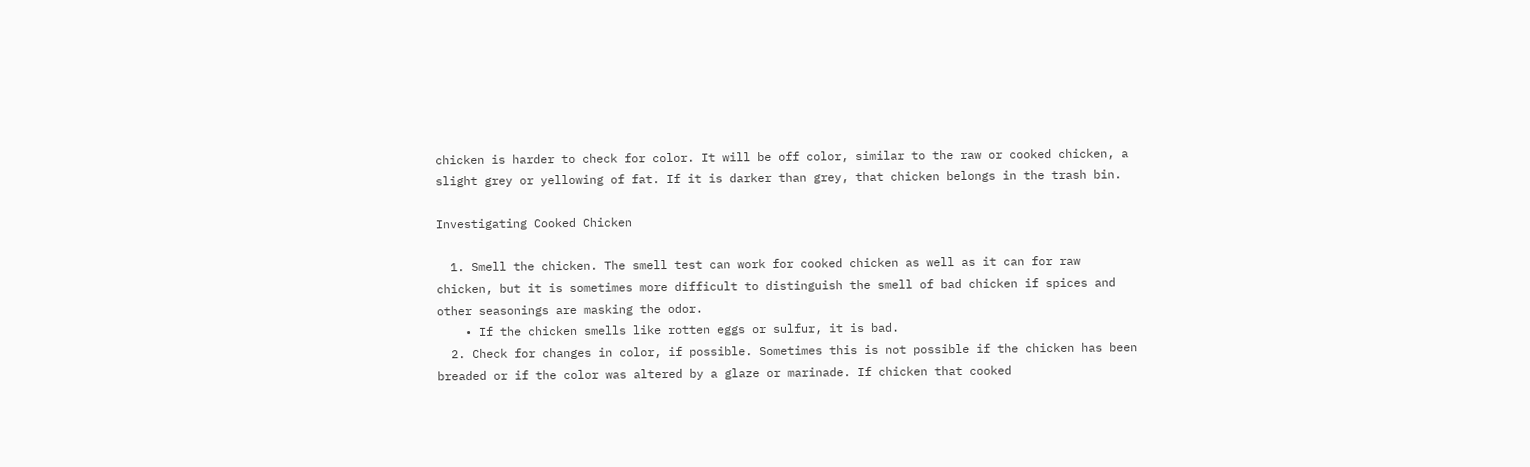chicken is harder to check for color. It will be off color, similar to the raw or cooked chicken, a slight grey or yellowing of fat. If it is darker than grey, that chicken belongs in the trash bin.

Investigating Cooked Chicken

  1. Smell the chicken. The smell test can work for cooked chicken as well as it can for raw chicken, but it is sometimes more difficult to distinguish the smell of bad chicken if spices and other seasonings are masking the odor.
    • If the chicken smells like rotten eggs or sulfur, it is bad.
  2. Check for changes in color, if possible. Sometimes this is not possible if the chicken has been breaded or if the color was altered by a glaze or marinade. If chicken that cooked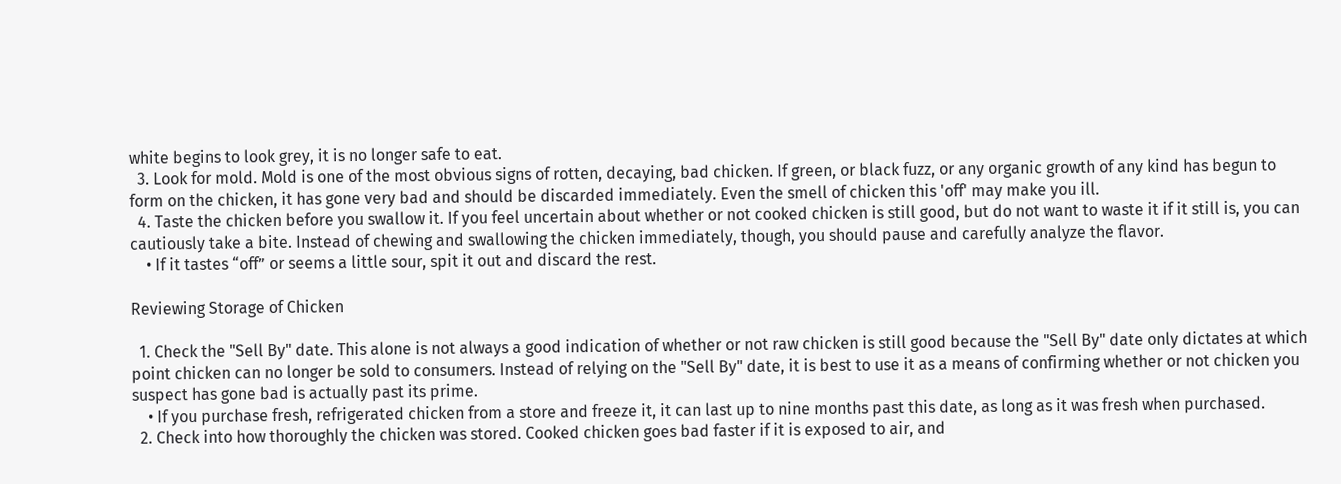white begins to look grey, it is no longer safe to eat.
  3. Look for mold. Mold is one of the most obvious signs of rotten, decaying, bad chicken. If green, or black fuzz, or any organic growth of any kind has begun to form on the chicken, it has gone very bad and should be discarded immediately. Even the smell of chicken this 'off' may make you ill.
  4. Taste the chicken before you swallow it. If you feel uncertain about whether or not cooked chicken is still good, but do not want to waste it if it still is, you can cautiously take a bite. Instead of chewing and swallowing the chicken immediately, though, you should pause and carefully analyze the flavor.
    • If it tastes “off” or seems a little sour, spit it out and discard the rest.

Reviewing Storage of Chicken

  1. Check the "Sell By" date. This alone is not always a good indication of whether or not raw chicken is still good because the "Sell By" date only dictates at which point chicken can no longer be sold to consumers. Instead of relying on the "Sell By" date, it is best to use it as a means of confirming whether or not chicken you suspect has gone bad is actually past its prime.
    • If you purchase fresh, refrigerated chicken from a store and freeze it, it can last up to nine months past this date, as long as it was fresh when purchased.
  2. Check into how thoroughly the chicken was stored. Cooked chicken goes bad faster if it is exposed to air, and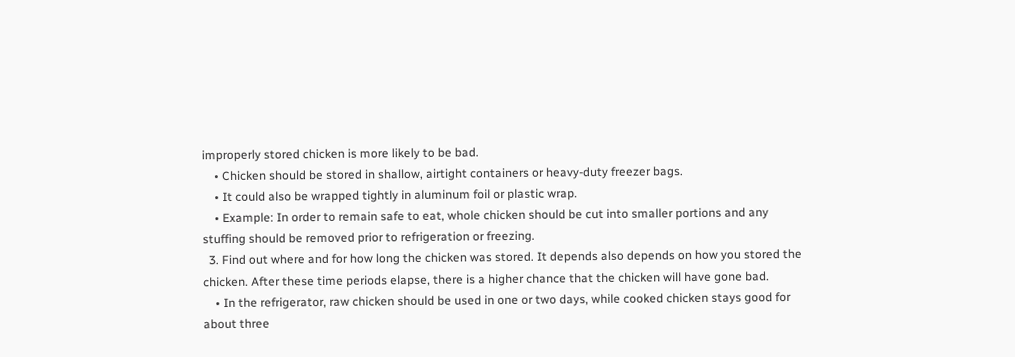improperly stored chicken is more likely to be bad.
    • Chicken should be stored in shallow, airtight containers or heavy-duty freezer bags.
    • It could also be wrapped tightly in aluminum foil or plastic wrap.
    • Example: In order to remain safe to eat, whole chicken should be cut into smaller portions and any stuffing should be removed prior to refrigeration or freezing.
  3. Find out where and for how long the chicken was stored. It depends also depends on how you stored the chicken. After these time periods elapse, there is a higher chance that the chicken will have gone bad.
    • In the refrigerator, raw chicken should be used in one or two days, while cooked chicken stays good for about three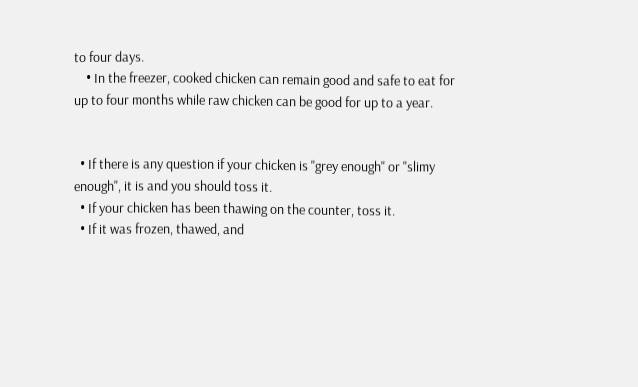to four days.
    • In the freezer, cooked chicken can remain good and safe to eat for up to four months while raw chicken can be good for up to a year.


  • If there is any question if your chicken is "grey enough" or "slimy enough", it is and you should toss it.
  • If your chicken has been thawing on the counter, toss it.
  • If it was frozen, thawed, and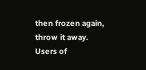then frozen again, throw it away.
Users of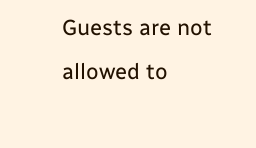Guests are not allowed to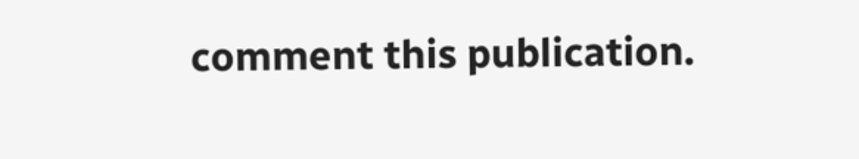comment this publication.